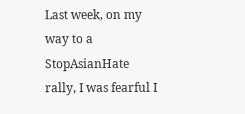Last week, on my way to a StopAsianHate rally, I was fearful I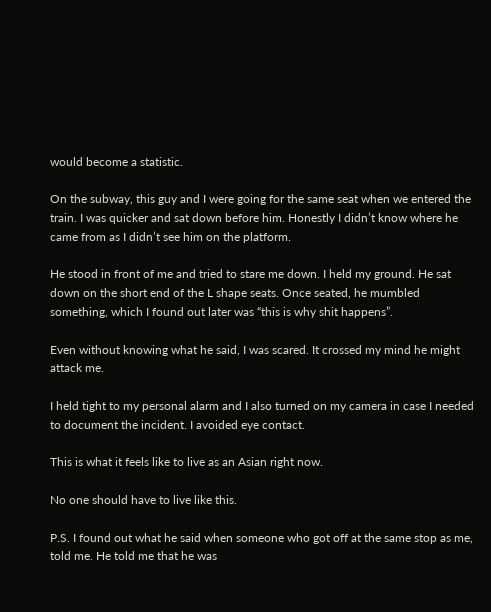would become a statistic.

On the subway, this guy and I were going for the same seat when we entered the train. I was quicker and sat down before him. Honestly I didn’t know where he came from as I didn’t see him on the platform.

He stood in front of me and tried to stare me down. I held my ground. He sat down on the short end of the L shape seats. Once seated, he mumbled something, which I found out later was “this is why shit happens”.

Even without knowing what he said, I was scared. It crossed my mind he might attack me.

I held tight to my personal alarm and I also turned on my camera in case I needed to document the incident. I avoided eye contact.

This is what it feels like to live as an Asian right now.

No one should have to live like this.

P.S. I found out what he said when someone who got off at the same stop as me, told me. He told me that he was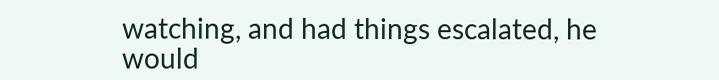watching, and had things escalated, he would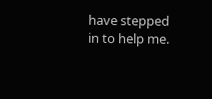have stepped in to help me.